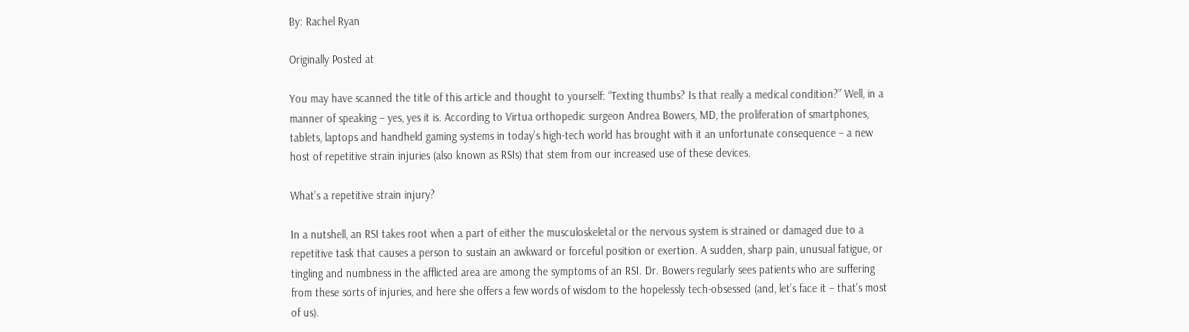By: Rachel Ryan

Originally Posted at

You may have scanned the title of this article and thought to yourself: “Texting thumbs? Is that really a medical condition?” Well, in a manner of speaking – yes, yes it is. According to Virtua orthopedic surgeon Andrea Bowers, MD, the proliferation of smartphones, tablets, laptops and handheld gaming systems in today’s high-tech world has brought with it an unfortunate consequence – a new host of repetitive strain injuries (also known as RSIs) that stem from our increased use of these devices.

What’s a repetitive strain injury?

In a nutshell, an RSI takes root when a part of either the musculoskeletal or the nervous system is strained or damaged due to a repetitive task that causes a person to sustain an awkward or forceful position or exertion. A sudden, sharp pain, unusual fatigue, or tingling and numbness in the afflicted area are among the symptoms of an RSI. Dr. Bowers regularly sees patients who are suffering from these sorts of injuries, and here she offers a few words of wisdom to the hopelessly tech-obsessed (and, let’s face it – that’s most of us).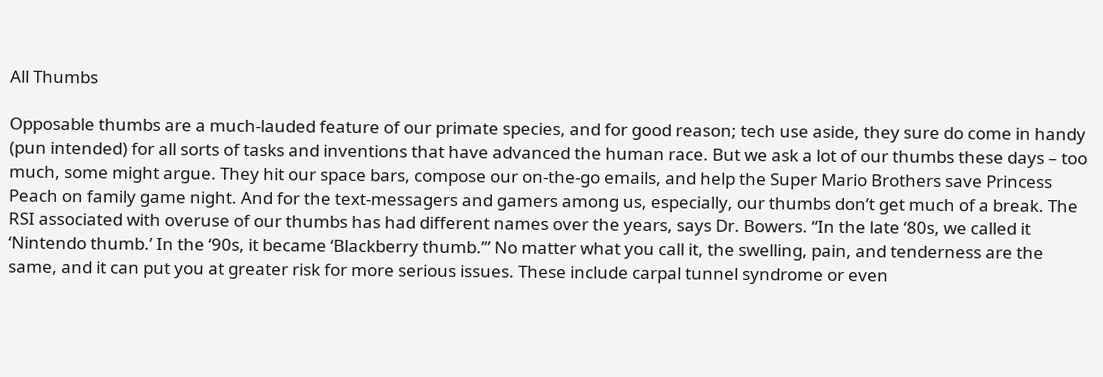All Thumbs

Opposable thumbs are a much-lauded feature of our primate species, and for good reason; tech use aside, they sure do come in handy (pun intended) for all sorts of tasks and inventions that have advanced the human race. But we ask a lot of our thumbs these days – too much, some might argue. They hit our space bars, compose our on-the-go emails, and help the Super Mario Brothers save Princess Peach on family game night. And for the text-messagers and gamers among us, especially, our thumbs don’t get much of a break. The RSI associated with overuse of our thumbs has had different names over the years, says Dr. Bowers. “In the late ‘80s, we called it ‘Nintendo thumb.’ In the ‘90s, it became ‘Blackberry thumb.’” No matter what you call it, the swelling, pain, and tenderness are the same, and it can put you at greater risk for more serious issues. These include carpal tunnel syndrome or even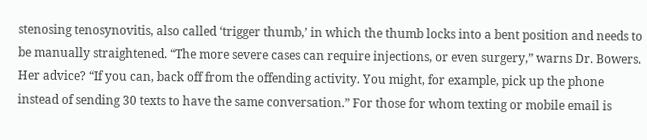stenosing tenosynovitis, also called ‘trigger thumb,’ in which the thumb locks into a bent position and needs to be manually straightened. “The more severe cases can require injections, or even surgery,” warns Dr. Bowers. Her advice? “If you can, back off from the offending activity. You might, for example, pick up the phone instead of sending 30 texts to have the same conversation.” For those for whom texting or mobile email is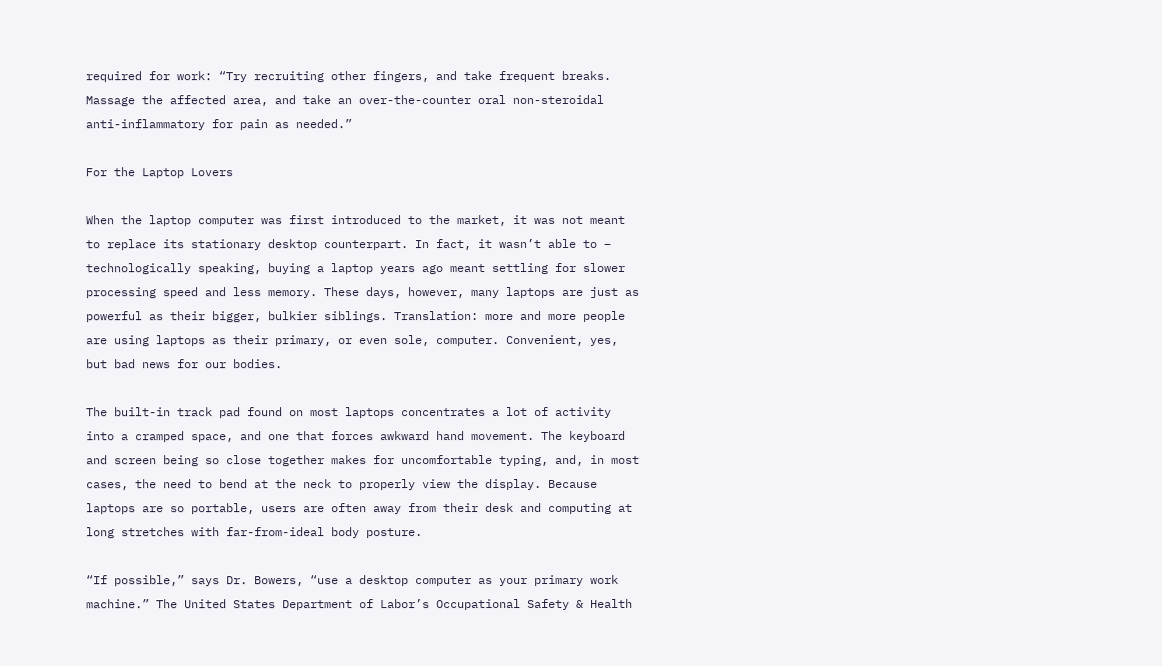required for work: “Try recruiting other fingers, and take frequent breaks. Massage the affected area, and take an over-the-counter oral non-steroidal anti-inflammatory for pain as needed.”

For the Laptop Lovers

When the laptop computer was first introduced to the market, it was not meant to replace its stationary desktop counterpart. In fact, it wasn’t able to – technologically speaking, buying a laptop years ago meant settling for slower processing speed and less memory. These days, however, many laptops are just as powerful as their bigger, bulkier siblings. Translation: more and more people are using laptops as their primary, or even sole, computer. Convenient, yes, but bad news for our bodies.

The built-in track pad found on most laptops concentrates a lot of activity into a cramped space, and one that forces awkward hand movement. The keyboard and screen being so close together makes for uncomfortable typing, and, in most cases, the need to bend at the neck to properly view the display. Because laptops are so portable, users are often away from their desk and computing at long stretches with far-from-ideal body posture.

“If possible,” says Dr. Bowers, “use a desktop computer as your primary work machine.” The United States Department of Labor’s Occupational Safety & Health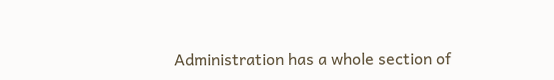Administration has a whole section of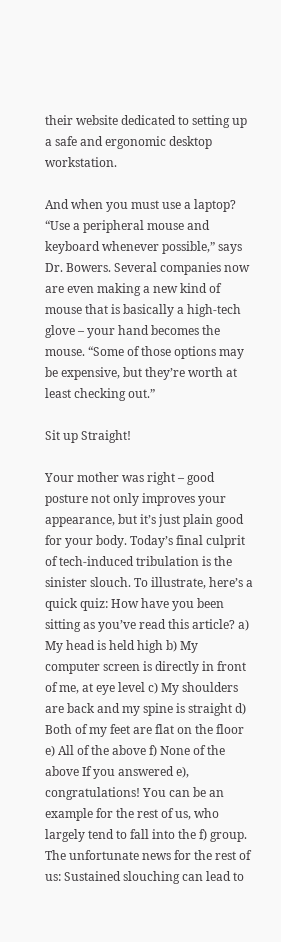their website dedicated to setting up a safe and ergonomic desktop workstation.

And when you must use a laptop? “Use a peripheral mouse and keyboard whenever possible,” says Dr. Bowers. Several companies now are even making a new kind of mouse that is basically a high-tech glove – your hand becomes the mouse. “Some of those options may be expensive, but they’re worth at least checking out.”

Sit up Straight!

Your mother was right – good posture not only improves your appearance, but it’s just plain good for your body. Today’s final culprit of tech-induced tribulation is the sinister slouch. To illustrate, here’s a quick quiz: How have you been sitting as you’ve read this article? a) My head is held high b) My computer screen is directly in front of me, at eye level c) My shoulders are back and my spine is straight d) Both of my feet are flat on the floor e) All of the above f) None of the above If you answered e), congratulations! You can be an example for the rest of us, who largely tend to fall into the f) group. The unfortunate news for the rest of us: Sustained slouching can lead to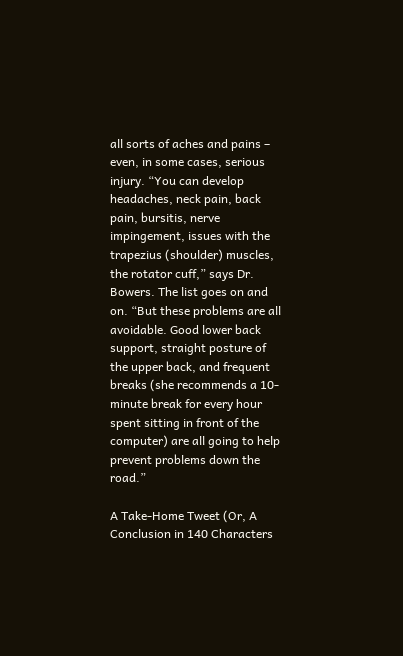all sorts of aches and pains – even, in some cases, serious injury. “You can develop headaches, neck pain, back pain, bursitis, nerve impingement, issues with the trapezius (shoulder) muscles, the rotator cuff,” says Dr. Bowers. The list goes on and on. “But these problems are all avoidable. Good lower back support, straight posture of the upper back, and frequent breaks (she recommends a 10-minute break for every hour spent sitting in front of the computer) are all going to help prevent problems down the road.”

A Take-Home Tweet (Or, A Conclusion in 140 Characters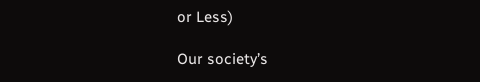or Less)

Our society’s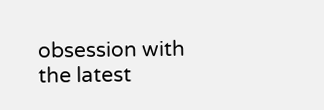obsession with the latest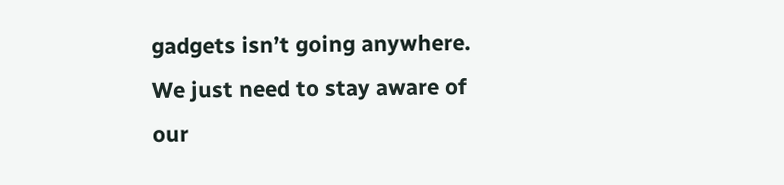gadgets isn’t going anywhere. We just need to stay aware of our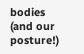bodies (and our posture!)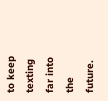to keep texting far into the future.